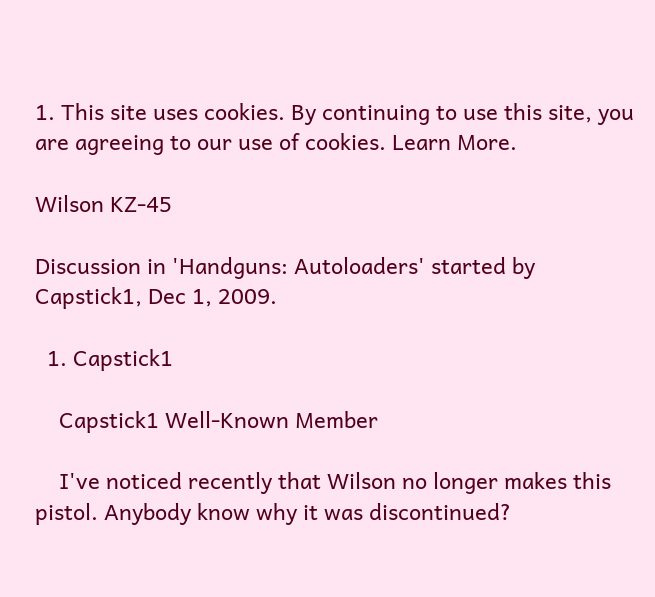1. This site uses cookies. By continuing to use this site, you are agreeing to our use of cookies. Learn More.

Wilson KZ-45

Discussion in 'Handguns: Autoloaders' started by Capstick1, Dec 1, 2009.

  1. Capstick1

    Capstick1 Well-Known Member

    I've noticed recently that Wilson no longer makes this pistol. Anybody know why it was discontinued?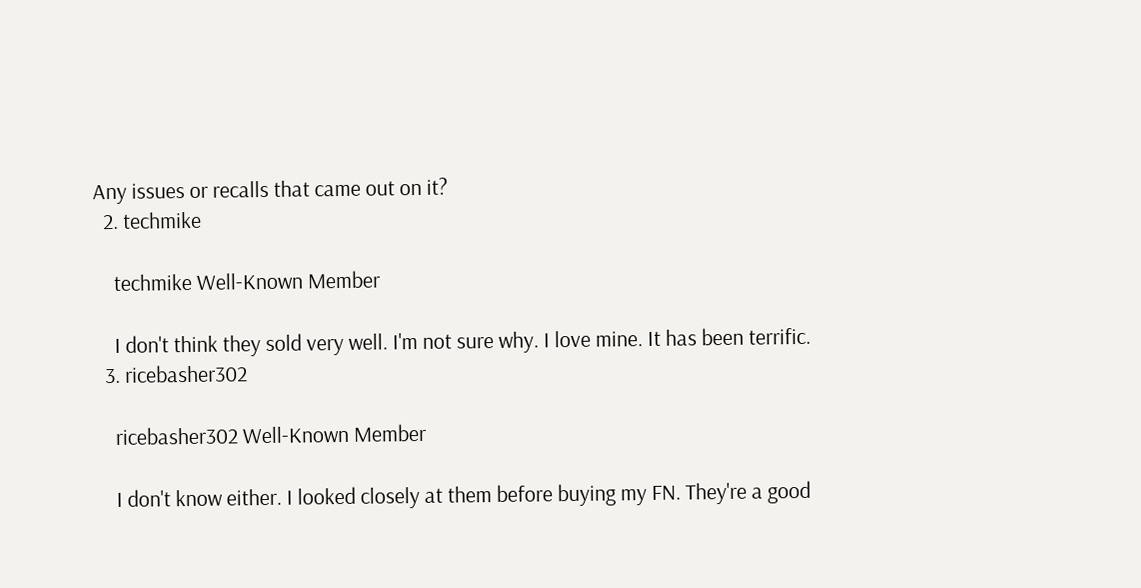Any issues or recalls that came out on it?
  2. techmike

    techmike Well-Known Member

    I don't think they sold very well. I'm not sure why. I love mine. It has been terrific.
  3. ricebasher302

    ricebasher302 Well-Known Member

    I don't know either. I looked closely at them before buying my FN. They're a good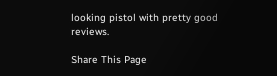looking pistol with pretty good reviews.

Share This Page